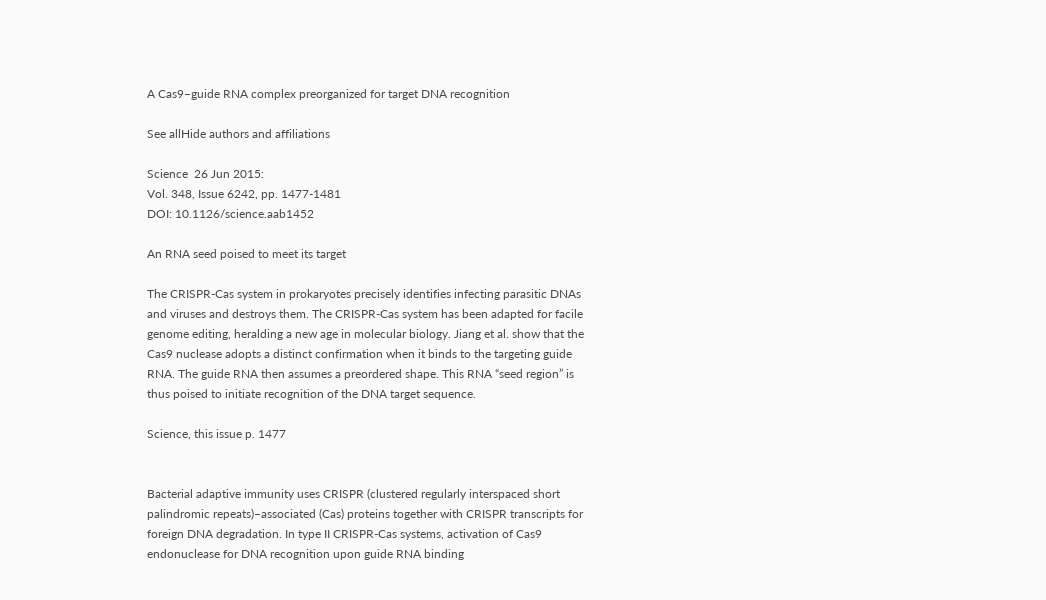A Cas9–guide RNA complex preorganized for target DNA recognition

See allHide authors and affiliations

Science  26 Jun 2015:
Vol. 348, Issue 6242, pp. 1477-1481
DOI: 10.1126/science.aab1452

An RNA seed poised to meet its target

The CRISPR-Cas system in prokaryotes precisely identifies infecting parasitic DNAs and viruses and destroys them. The CRISPR-Cas system has been adapted for facile genome editing, heralding a new age in molecular biology. Jiang et al. show that the Cas9 nuclease adopts a distinct confirmation when it binds to the targeting guide RNA. The guide RNA then assumes a preordered shape. This RNA “seed region” is thus poised to initiate recognition of the DNA target sequence.

Science, this issue p. 1477


Bacterial adaptive immunity uses CRISPR (clustered regularly interspaced short palindromic repeats)–associated (Cas) proteins together with CRISPR transcripts for foreign DNA degradation. In type II CRISPR-Cas systems, activation of Cas9 endonuclease for DNA recognition upon guide RNA binding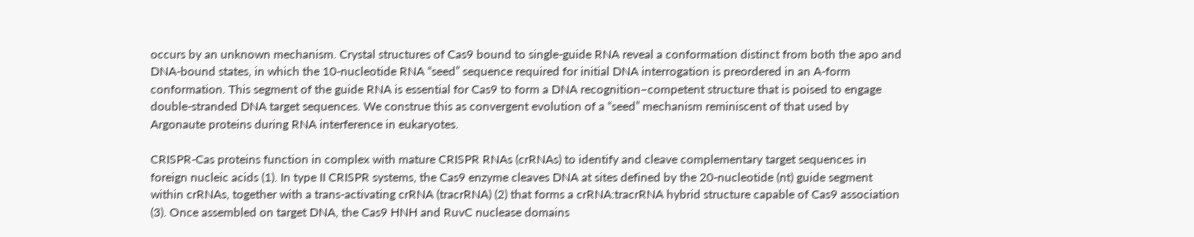occurs by an unknown mechanism. Crystal structures of Cas9 bound to single-guide RNA reveal a conformation distinct from both the apo and DNA-bound states, in which the 10-nucleotide RNA “seed” sequence required for initial DNA interrogation is preordered in an A-form conformation. This segment of the guide RNA is essential for Cas9 to form a DNA recognition–competent structure that is poised to engage double-stranded DNA target sequences. We construe this as convergent evolution of a “seed” mechanism reminiscent of that used by Argonaute proteins during RNA interference in eukaryotes.

CRISPR-Cas proteins function in complex with mature CRISPR RNAs (crRNAs) to identify and cleave complementary target sequences in foreign nucleic acids (1). In type II CRISPR systems, the Cas9 enzyme cleaves DNA at sites defined by the 20-nucleotide (nt) guide segment within crRNAs, together with a trans-activating crRNA (tracrRNA) (2) that forms a crRNA:tracrRNA hybrid structure capable of Cas9 association (3). Once assembled on target DNA, the Cas9 HNH and RuvC nuclease domains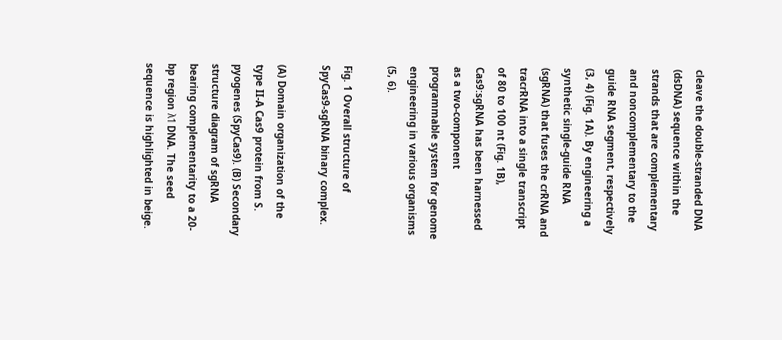cleave the double-stranded DNA (dsDNA) sequence within the strands that are complementary and noncomplementary to the guide RNA segment, respectively (3, 4) (Fig. 1A). By engineering a synthetic single-guide RNA (sgRNA) that fuses the crRNA and tracrRNA into a single transcript of 80 to 100 nt (Fig. 1B), Cas9:sgRNA has been harnessed as a two-component programmable system for genome engineering in various organisms (5, 6).

Fig. 1 Overall structure of SpyCas9-sgRNA binary complex.

(A) Domain organization of the type II-A Cas9 protein from S. pyogenes (SpyCas9). (B) Secondary structure diagram of sgRNA bearing complementarity to a 20-bp region λ1 DNA. The seed sequence is highlighted in beige.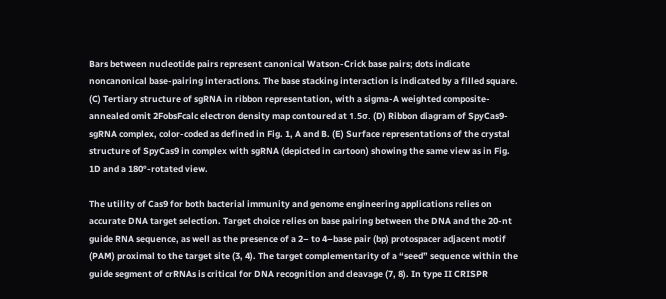Bars between nucleotide pairs represent canonical Watson-Crick base pairs; dots indicate noncanonical base-pairing interactions. The base stacking interaction is indicated by a filled square. (C) Tertiary structure of sgRNA in ribbon representation, with a sigma-A weighted composite-annealed omit 2FobsFcalc electron density map contoured at 1.5σ. (D) Ribbon diagram of SpyCas9-sgRNA complex, color-coded as defined in Fig. 1, A and B. (E) Surface representations of the crystal structure of SpyCas9 in complex with sgRNA (depicted in cartoon) showing the same view as in Fig. 1D and a 180°-rotated view.

The utility of Cas9 for both bacterial immunity and genome engineering applications relies on accurate DNA target selection. Target choice relies on base pairing between the DNA and the 20-nt guide RNA sequence, as well as the presence of a 2– to 4–base pair (bp) protospacer adjacent motif (PAM) proximal to the target site (3, 4). The target complementarity of a “seed” sequence within the guide segment of crRNAs is critical for DNA recognition and cleavage (7, 8). In type II CRISPR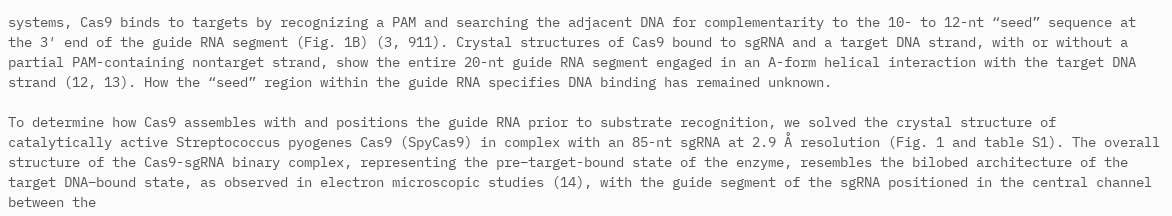systems, Cas9 binds to targets by recognizing a PAM and searching the adjacent DNA for complementarity to the 10- to 12-nt “seed” sequence at the 3′ end of the guide RNA segment (Fig. 1B) (3, 911). Crystal structures of Cas9 bound to sgRNA and a target DNA strand, with or without a partial PAM-containing nontarget strand, show the entire 20-nt guide RNA segment engaged in an A-form helical interaction with the target DNA strand (12, 13). How the “seed” region within the guide RNA specifies DNA binding has remained unknown.

To determine how Cas9 assembles with and positions the guide RNA prior to substrate recognition, we solved the crystal structure of catalytically active Streptococcus pyogenes Cas9 (SpyCas9) in complex with an 85-nt sgRNA at 2.9 Å resolution (Fig. 1 and table S1). The overall structure of the Cas9-sgRNA binary complex, representing the pre–target-bound state of the enzyme, resembles the bilobed architecture of the target DNA–bound state, as observed in electron microscopic studies (14), with the guide segment of the sgRNA positioned in the central channel between the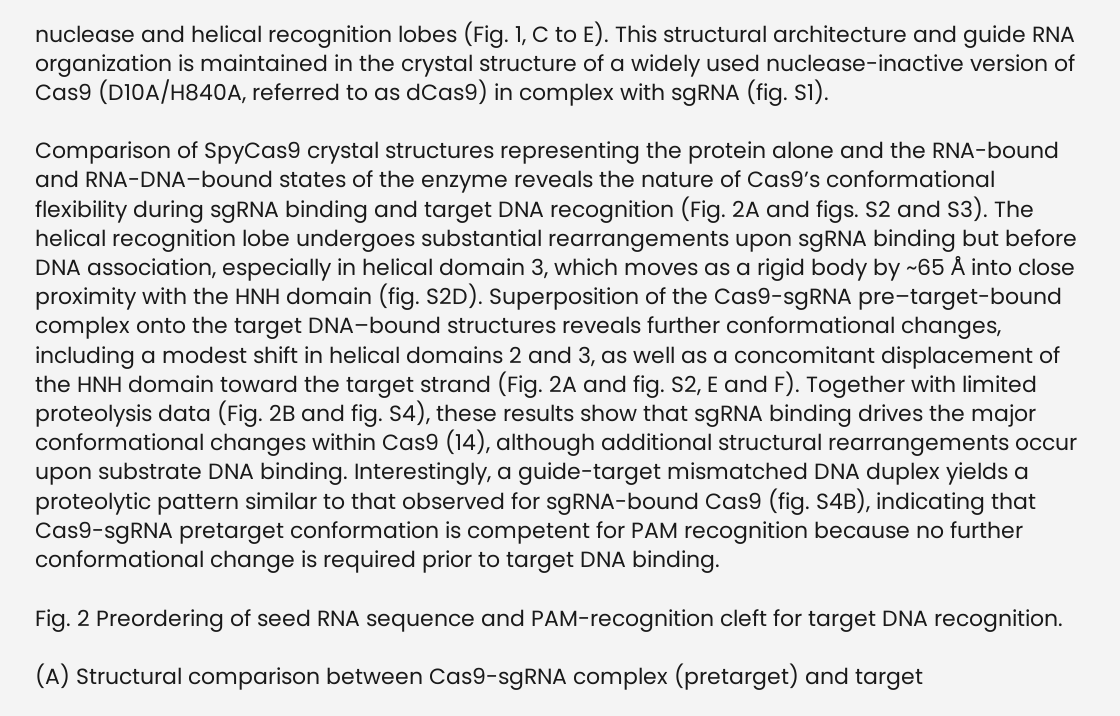nuclease and helical recognition lobes (Fig. 1, C to E). This structural architecture and guide RNA organization is maintained in the crystal structure of a widely used nuclease-inactive version of Cas9 (D10A/H840A, referred to as dCas9) in complex with sgRNA (fig. S1).

Comparison of SpyCas9 crystal structures representing the protein alone and the RNA-bound and RNA-DNA–bound states of the enzyme reveals the nature of Cas9’s conformational flexibility during sgRNA binding and target DNA recognition (Fig. 2A and figs. S2 and S3). The helical recognition lobe undergoes substantial rearrangements upon sgRNA binding but before DNA association, especially in helical domain 3, which moves as a rigid body by ~65 Å into close proximity with the HNH domain (fig. S2D). Superposition of the Cas9-sgRNA pre–target-bound complex onto the target DNA–bound structures reveals further conformational changes, including a modest shift in helical domains 2 and 3, as well as a concomitant displacement of the HNH domain toward the target strand (Fig. 2A and fig. S2, E and F). Together with limited proteolysis data (Fig. 2B and fig. S4), these results show that sgRNA binding drives the major conformational changes within Cas9 (14), although additional structural rearrangements occur upon substrate DNA binding. Interestingly, a guide-target mismatched DNA duplex yields a proteolytic pattern similar to that observed for sgRNA-bound Cas9 (fig. S4B), indicating that Cas9-sgRNA pretarget conformation is competent for PAM recognition because no further conformational change is required prior to target DNA binding.

Fig. 2 Preordering of seed RNA sequence and PAM-recognition cleft for target DNA recognition.

(A) Structural comparison between Cas9-sgRNA complex (pretarget) and target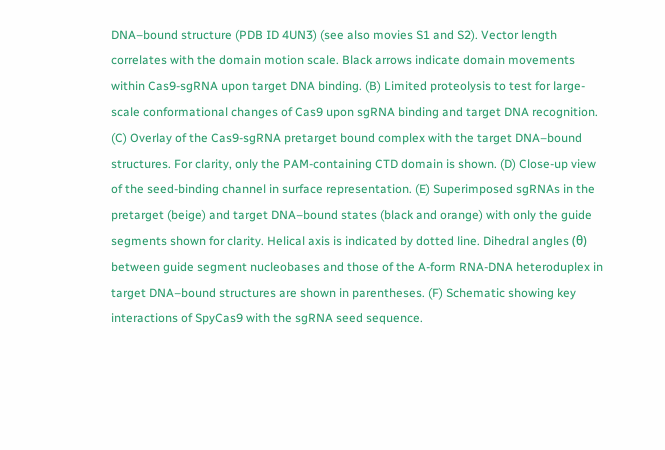DNA–bound structure (PDB ID 4UN3) (see also movies S1 and S2). Vector length correlates with the domain motion scale. Black arrows indicate domain movements within Cas9-sgRNA upon target DNA binding. (B) Limited proteolysis to test for large-scale conformational changes of Cas9 upon sgRNA binding and target DNA recognition. (C) Overlay of the Cas9-sgRNA pretarget bound complex with the target DNA–bound structures. For clarity, only the PAM-containing CTD domain is shown. (D) Close-up view of the seed-binding channel in surface representation. (E) Superimposed sgRNAs in the pretarget (beige) and target DNA–bound states (black and orange) with only the guide segments shown for clarity. Helical axis is indicated by dotted line. Dihedral angles (θ) between guide segment nucleobases and those of the A-form RNA-DNA heteroduplex in target DNA–bound structures are shown in parentheses. (F) Schematic showing key interactions of SpyCas9 with the sgRNA seed sequence.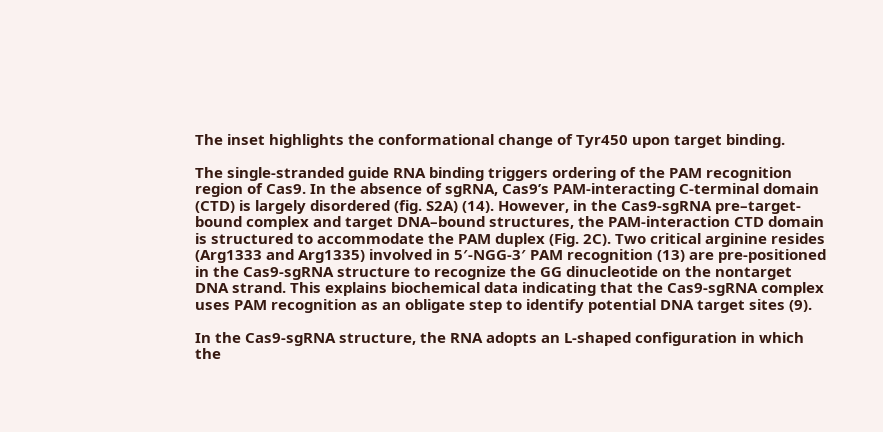The inset highlights the conformational change of Tyr450 upon target binding.

The single-stranded guide RNA binding triggers ordering of the PAM recognition region of Cas9. In the absence of sgRNA, Cas9’s PAM-interacting C-terminal domain (CTD) is largely disordered (fig. S2A) (14). However, in the Cas9-sgRNA pre–target-bound complex and target DNA–bound structures, the PAM-interaction CTD domain is structured to accommodate the PAM duplex (Fig. 2C). Two critical arginine resides (Arg1333 and Arg1335) involved in 5′-NGG-3′ PAM recognition (13) are pre-positioned in the Cas9-sgRNA structure to recognize the GG dinucleotide on the nontarget DNA strand. This explains biochemical data indicating that the Cas9-sgRNA complex uses PAM recognition as an obligate step to identify potential DNA target sites (9).

In the Cas9-sgRNA structure, the RNA adopts an L-shaped configuration in which the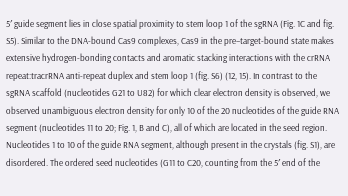5′ guide segment lies in close spatial proximity to stem loop 1 of the sgRNA (Fig. 1C and fig. S5). Similar to the DNA-bound Cas9 complexes, Cas9 in the pre–target-bound state makes extensive hydrogen-bonding contacts and aromatic stacking interactions with the crRNA repeat:tracrRNA anti-repeat duplex and stem loop 1 (fig. S6) (12, 15). In contrast to the sgRNA scaffold (nucleotides G21 to U82) for which clear electron density is observed, we observed unambiguous electron density for only 10 of the 20 nucleotides of the guide RNA segment (nucleotides 11 to 20; Fig. 1, B and C), all of which are located in the seed region. Nucleotides 1 to 10 of the guide RNA segment, although present in the crystals (fig. S1), are disordered. The ordered seed nucleotides (G11 to C20, counting from the 5′ end of the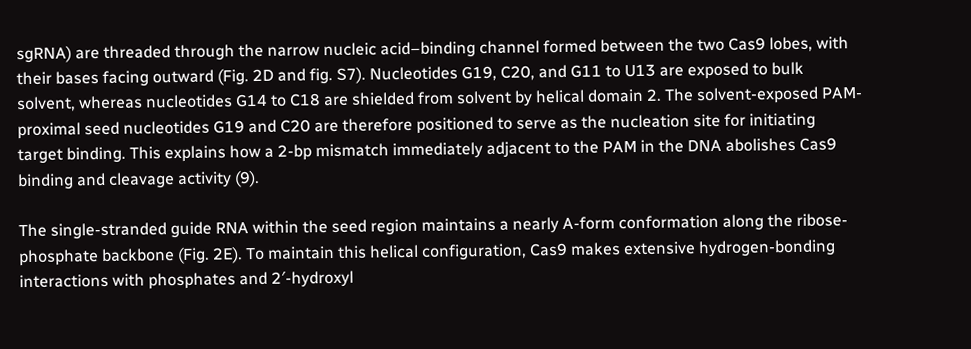sgRNA) are threaded through the narrow nucleic acid–binding channel formed between the two Cas9 lobes, with their bases facing outward (Fig. 2D and fig. S7). Nucleotides G19, C20, and G11 to U13 are exposed to bulk solvent, whereas nucleotides G14 to C18 are shielded from solvent by helical domain 2. The solvent-exposed PAM-proximal seed nucleotides G19 and C20 are therefore positioned to serve as the nucleation site for initiating target binding. This explains how a 2-bp mismatch immediately adjacent to the PAM in the DNA abolishes Cas9 binding and cleavage activity (9).

The single-stranded guide RNA within the seed region maintains a nearly A-form conformation along the ribose-phosphate backbone (Fig. 2E). To maintain this helical configuration, Cas9 makes extensive hydrogen-bonding interactions with phosphates and 2′-hydroxyl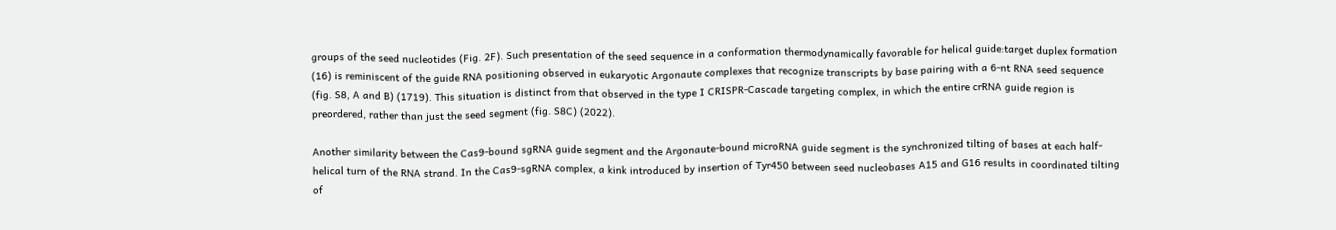groups of the seed nucleotides (Fig. 2F). Such presentation of the seed sequence in a conformation thermodynamically favorable for helical guide:target duplex formation (16) is reminiscent of the guide RNA positioning observed in eukaryotic Argonaute complexes that recognize transcripts by base pairing with a 6-nt RNA seed sequence (fig. S8, A and B) (1719). This situation is distinct from that observed in the type I CRISPR-Cascade targeting complex, in which the entire crRNA guide region is preordered, rather than just the seed segment (fig. S8C) (2022).

Another similarity between the Cas9-bound sgRNA guide segment and the Argonaute-bound microRNA guide segment is the synchronized tilting of bases at each half-helical turn of the RNA strand. In the Cas9-sgRNA complex, a kink introduced by insertion of Tyr450 between seed nucleobases A15 and G16 results in coordinated tilting of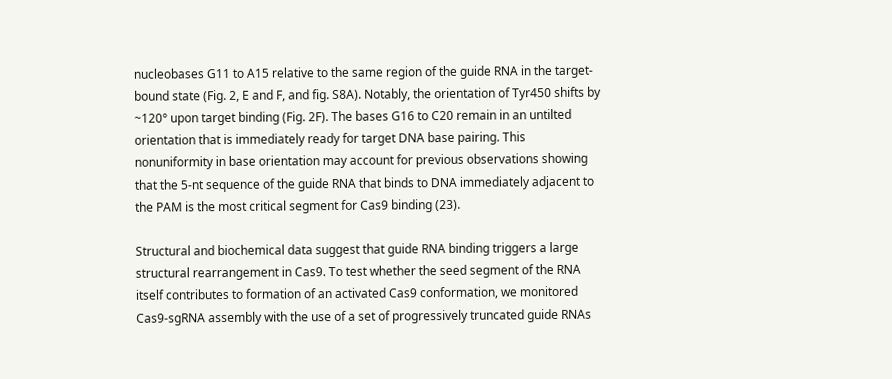nucleobases G11 to A15 relative to the same region of the guide RNA in the target-bound state (Fig. 2, E and F, and fig. S8A). Notably, the orientation of Tyr450 shifts by ~120° upon target binding (Fig. 2F). The bases G16 to C20 remain in an untilted orientation that is immediately ready for target DNA base pairing. This nonuniformity in base orientation may account for previous observations showing that the 5-nt sequence of the guide RNA that binds to DNA immediately adjacent to the PAM is the most critical segment for Cas9 binding (23).

Structural and biochemical data suggest that guide RNA binding triggers a large structural rearrangement in Cas9. To test whether the seed segment of the RNA itself contributes to formation of an activated Cas9 conformation, we monitored Cas9-sgRNA assembly with the use of a set of progressively truncated guide RNAs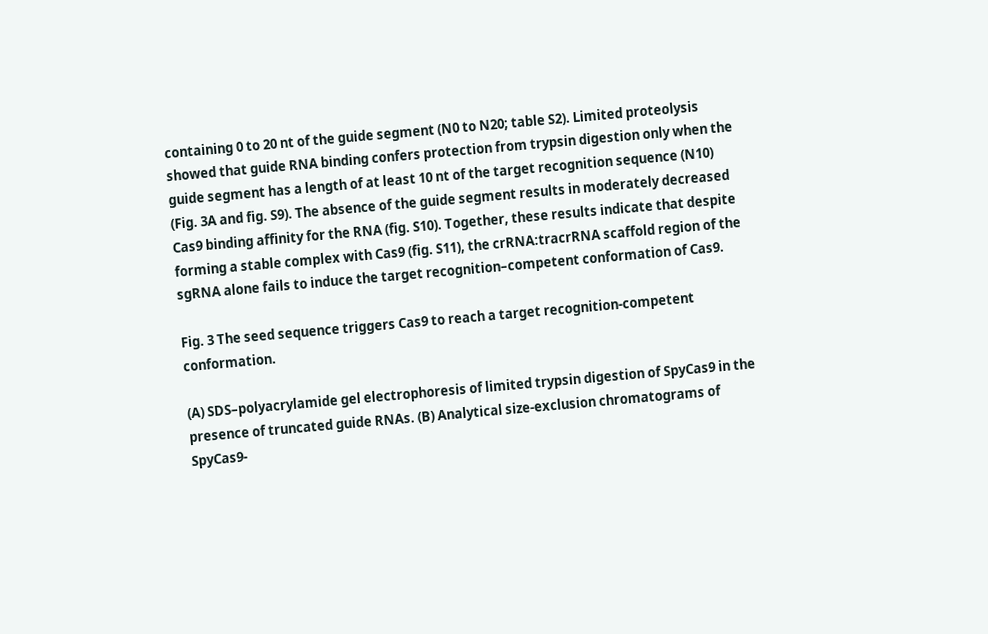containing 0 to 20 nt of the guide segment (N0 to N20; table S2). Limited proteolysis showed that guide RNA binding confers protection from trypsin digestion only when the guide segment has a length of at least 10 nt of the target recognition sequence (N10) (Fig. 3A and fig. S9). The absence of the guide segment results in moderately decreased Cas9 binding affinity for the RNA (fig. S10). Together, these results indicate that despite forming a stable complex with Cas9 (fig. S11), the crRNA:tracrRNA scaffold region of the sgRNA alone fails to induce the target recognition–competent conformation of Cas9.

Fig. 3 The seed sequence triggers Cas9 to reach a target recognition-competent conformation.

(A) SDS–polyacrylamide gel electrophoresis of limited trypsin digestion of SpyCas9 in the presence of truncated guide RNAs. (B) Analytical size-exclusion chromatograms of SpyCas9-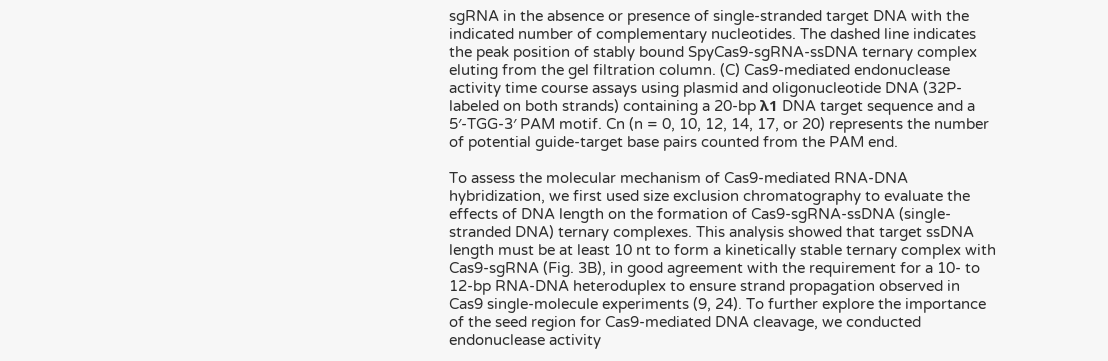sgRNA in the absence or presence of single-stranded target DNA with the indicated number of complementary nucleotides. The dashed line indicates the peak position of stably bound SpyCas9-sgRNA-ssDNA ternary complex eluting from the gel filtration column. (C) Cas9-mediated endonuclease activity time course assays using plasmid and oligonucleotide DNA (32P-labeled on both strands) containing a 20-bp λ1 DNA target sequence and a 5′-TGG-3′ PAM motif. Cn (n = 0, 10, 12, 14, 17, or 20) represents the number of potential guide-target base pairs counted from the PAM end.

To assess the molecular mechanism of Cas9-mediated RNA-DNA hybridization, we first used size exclusion chromatography to evaluate the effects of DNA length on the formation of Cas9-sgRNA-ssDNA (single-stranded DNA) ternary complexes. This analysis showed that target ssDNA length must be at least 10 nt to form a kinetically stable ternary complex with Cas9-sgRNA (Fig. 3B), in good agreement with the requirement for a 10- to 12-bp RNA-DNA heteroduplex to ensure strand propagation observed in Cas9 single-molecule experiments (9, 24). To further explore the importance of the seed region for Cas9-mediated DNA cleavage, we conducted endonuclease activity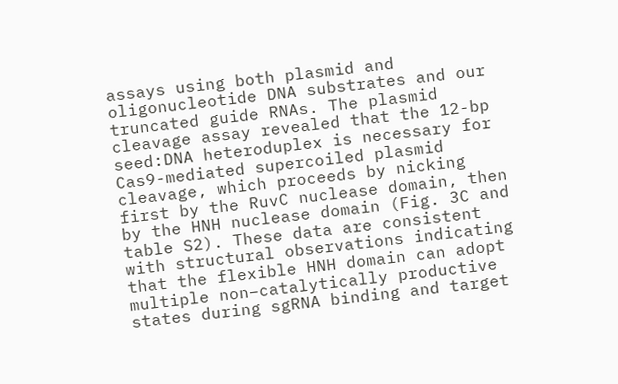assays using both plasmid and oligonucleotide DNA substrates and our truncated guide RNAs. The plasmid cleavage assay revealed that the 12-bp seed:DNA heteroduplex is necessary for Cas9-mediated supercoiled plasmid cleavage, which proceeds by nicking first by the RuvC nuclease domain, then by the HNH nuclease domain (Fig. 3C and table S2). These data are consistent with structural observations indicating that the flexible HNH domain can adopt multiple non–catalytically productive states during sgRNA binding and target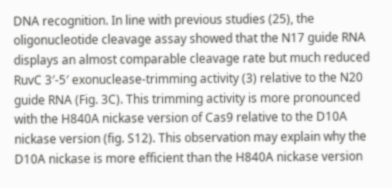DNA recognition. In line with previous studies (25), the oligonucleotide cleavage assay showed that the N17 guide RNA displays an almost comparable cleavage rate but much reduced RuvC 3′-5′ exonuclease-trimming activity (3) relative to the N20 guide RNA (Fig. 3C). This trimming activity is more pronounced with the H840A nickase version of Cas9 relative to the D10A nickase version (fig. S12). This observation may explain why the D10A nickase is more efficient than the H840A nickase version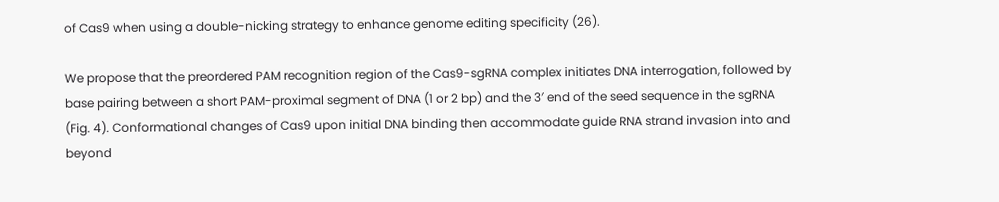of Cas9 when using a double-nicking strategy to enhance genome editing specificity (26).

We propose that the preordered PAM recognition region of the Cas9-sgRNA complex initiates DNA interrogation, followed by base pairing between a short PAM-proximal segment of DNA (1 or 2 bp) and the 3′ end of the seed sequence in the sgRNA (Fig. 4). Conformational changes of Cas9 upon initial DNA binding then accommodate guide RNA strand invasion into and beyond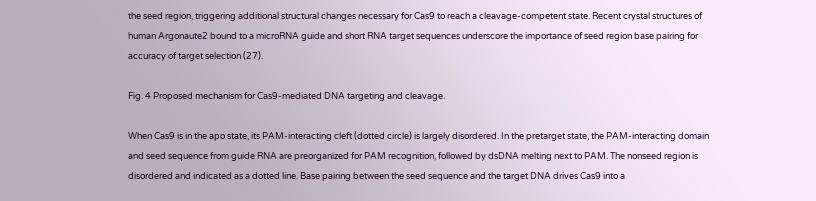the seed region, triggering additional structural changes necessary for Cas9 to reach a cleavage-competent state. Recent crystal structures of human Argonaute2 bound to a microRNA guide and short RNA target sequences underscore the importance of seed region base pairing for accuracy of target selection (27).

Fig. 4 Proposed mechanism for Cas9-mediated DNA targeting and cleavage.

When Cas9 is in the apo state, its PAM-interacting cleft (dotted circle) is largely disordered. In the pretarget state, the PAM-interacting domain and seed sequence from guide RNA are preorganized for PAM recognition, followed by dsDNA melting next to PAM. The nonseed region is disordered and indicated as a dotted line. Base pairing between the seed sequence and the target DNA drives Cas9 into a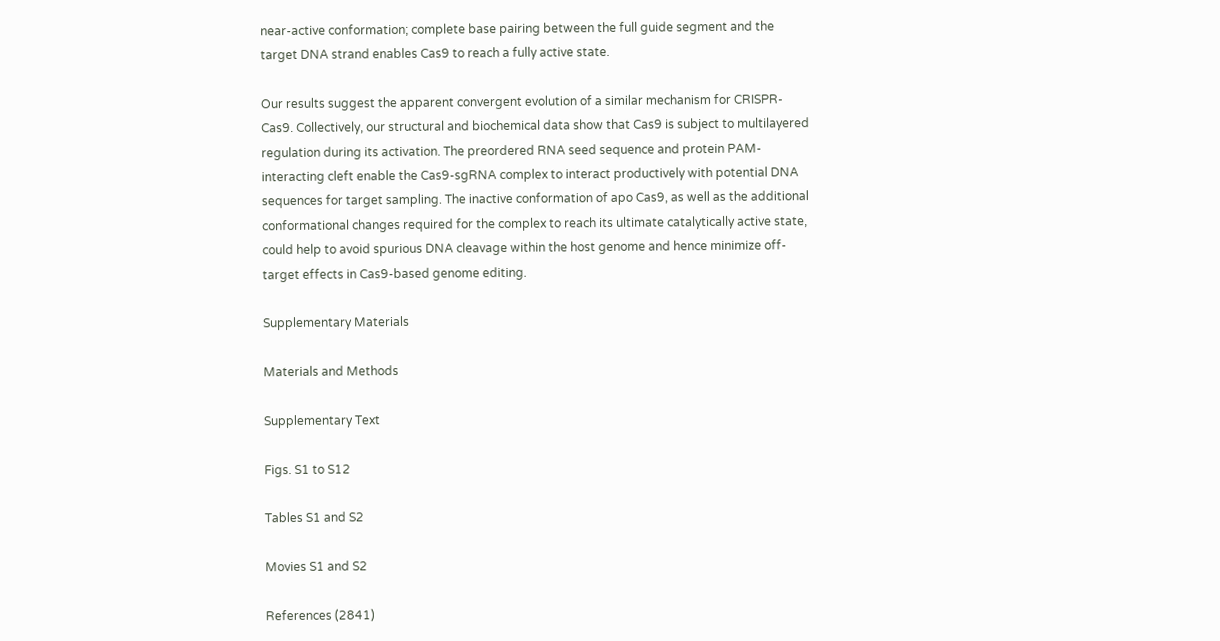near-active conformation; complete base pairing between the full guide segment and the target DNA strand enables Cas9 to reach a fully active state.

Our results suggest the apparent convergent evolution of a similar mechanism for CRISPR-Cas9. Collectively, our structural and biochemical data show that Cas9 is subject to multilayered regulation during its activation. The preordered RNA seed sequence and protein PAM-interacting cleft enable the Cas9-sgRNA complex to interact productively with potential DNA sequences for target sampling. The inactive conformation of apo Cas9, as well as the additional conformational changes required for the complex to reach its ultimate catalytically active state, could help to avoid spurious DNA cleavage within the host genome and hence minimize off-target effects in Cas9-based genome editing.

Supplementary Materials

Materials and Methods

Supplementary Text

Figs. S1 to S12

Tables S1 and S2

Movies S1 and S2

References (2841)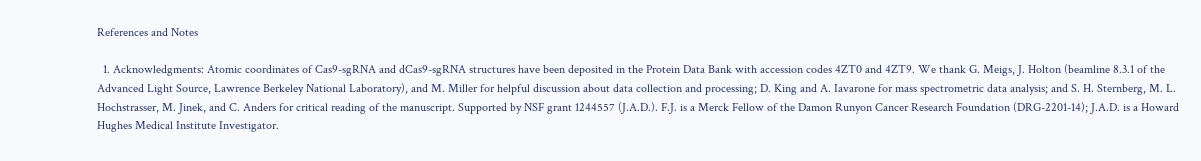References and Notes

  1. Acknowledgments: Atomic coordinates of Cas9-sgRNA and dCas9-sgRNA structures have been deposited in the Protein Data Bank with accession codes 4ZT0 and 4ZT9. We thank G. Meigs, J. Holton (beamline 8.3.1 of the Advanced Light Source, Lawrence Berkeley National Laboratory), and M. Miller for helpful discussion about data collection and processing; D. King and A. Iavarone for mass spectrometric data analysis; and S. H. Sternberg, M. L. Hochstrasser, M. Jinek, and C. Anders for critical reading of the manuscript. Supported by NSF grant 1244557 (J.A.D.). F.J. is a Merck Fellow of the Damon Runyon Cancer Research Foundation (DRG-2201-14); J.A.D. is a Howard Hughes Medical Institute Investigator.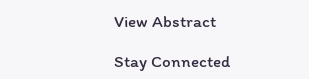View Abstract

Stay Connected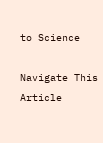to Science

Navigate This Article